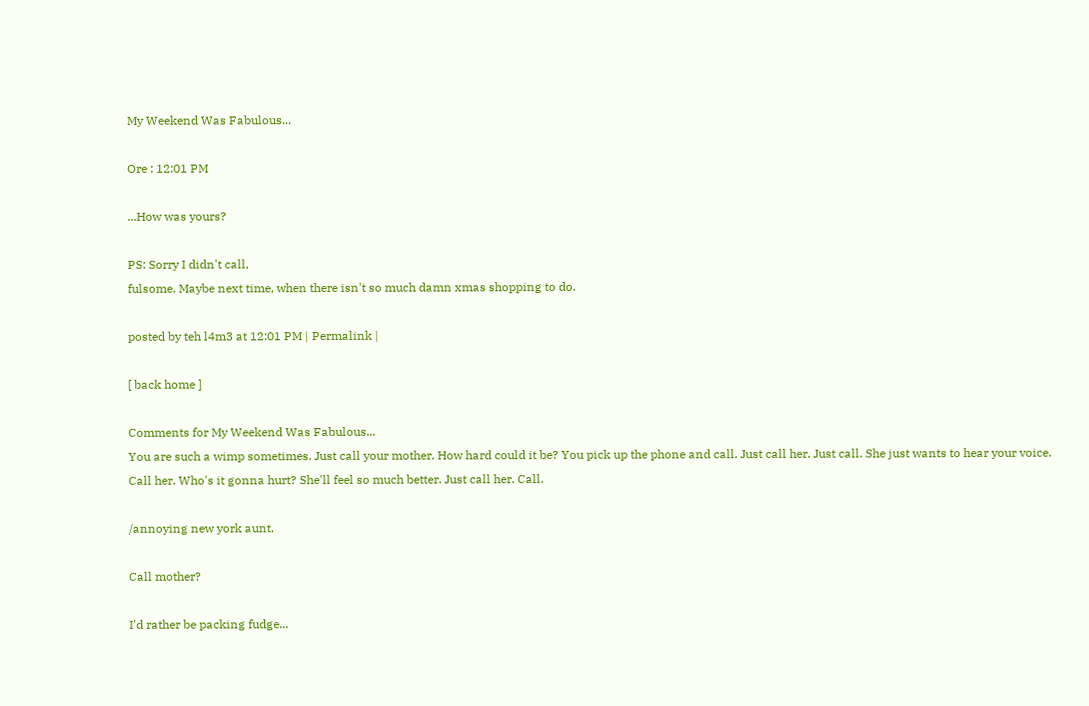My Weekend Was Fabulous...

Ore : 12:01 PM

...How was yours?

PS: Sorry I didn't call,
fulsome. Maybe next time, when there isn't so much damn xmas shopping to do.

posted by teh l4m3 at 12:01 PM | Permalink |

[ back home ]

Comments for My Weekend Was Fabulous...
You are such a wimp sometimes. Just call your mother. How hard could it be? You pick up the phone and call. Just call her. Just call. She just wants to hear your voice. Call her. Who's it gonna hurt? She'll feel so much better. Just call her. Call.

/annoying new york aunt.

Call mother?

I'd rather be packing fudge...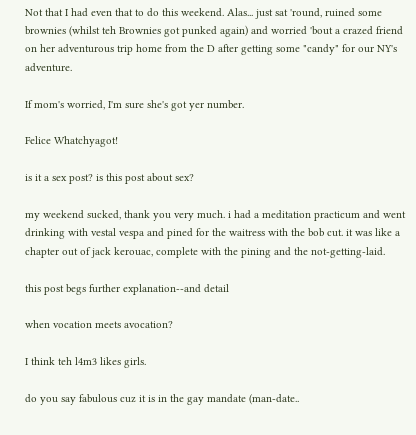Not that I had even that to do this weekend. Alas... just sat 'round, ruined some brownies (whilst teh Brownies got punked again) and worried 'bout a crazed friend on her adventurous trip home from the D after getting some "candy" for our NY's adventure.

If mom's worried, I'm sure she's got yer number.

Felice Whatchyagot!

is it a sex post? is this post about sex?

my weekend sucked, thank you very much. i had a meditation practicum and went drinking with vestal vespa and pined for the waitress with the bob cut. it was like a chapter out of jack kerouac, complete with the pining and the not-getting-laid.

this post begs further explanation--and detail

when vocation meets avocation?

I think teh l4m3 likes girls.

do you say fabulous cuz it is in the gay mandate (man-date..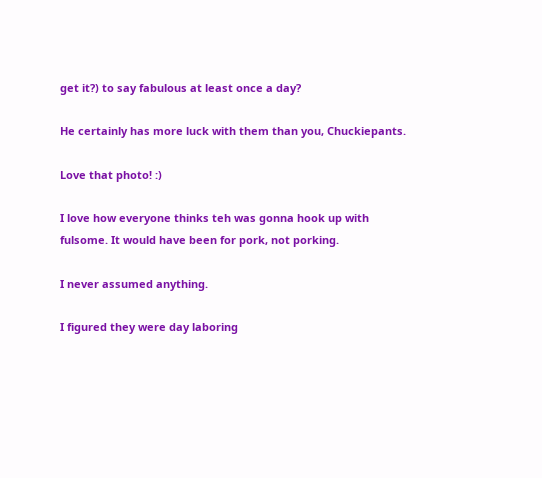get it?) to say fabulous at least once a day?

He certainly has more luck with them than you, Chuckiepants.

Love that photo! :)

I love how everyone thinks teh was gonna hook up with fulsome. It would have been for pork, not porking.

I never assumed anything.

I figured they were day laboring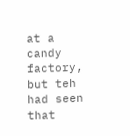at a candy factory, but teh had seen that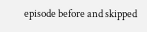episode before and skipped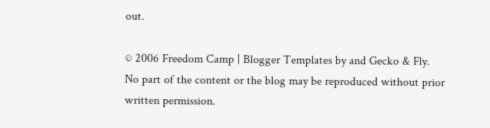out.

© 2006 Freedom Camp | Blogger Templates by and Gecko & Fly.
No part of the content or the blog may be reproduced without prior written permission.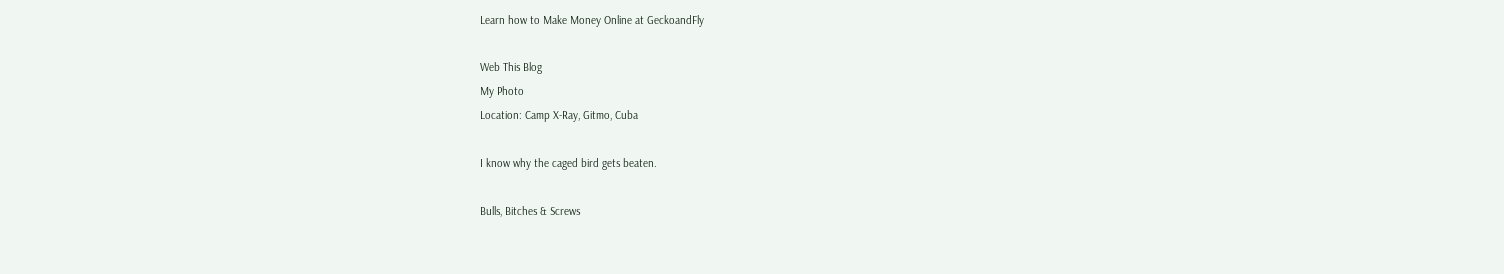Learn how to Make Money Online at GeckoandFly

Web This Blog
My Photo
Location: Camp X-Ray, Gitmo, Cuba

I know why the caged bird gets beaten.

Bulls, Bitches & Screws